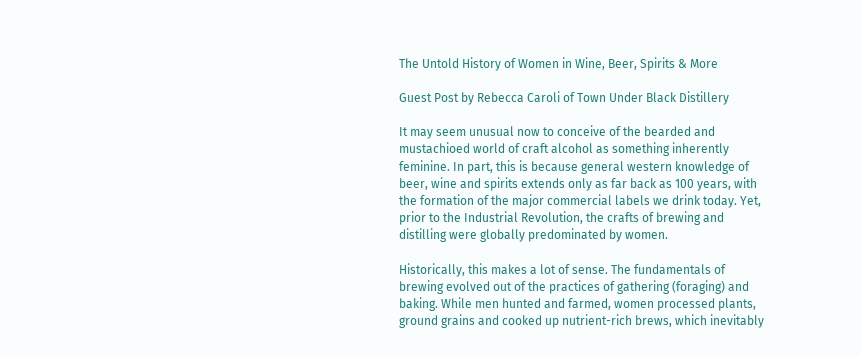The Untold History of Women in Wine, Beer, Spirits & More

Guest Post by Rebecca Caroli of Town Under Black Distillery

It may seem unusual now to conceive of the bearded and mustachioed world of craft alcohol as something inherently feminine. In part, this is because general western knowledge of beer, wine and spirits extends only as far back as 100 years, with the formation of the major commercial labels we drink today. Yet, prior to the Industrial Revolution, the crafts of brewing and distilling were globally predominated by women.

Historically, this makes a lot of sense. The fundamentals of brewing evolved out of the practices of gathering (foraging) and baking. While men hunted and farmed, women processed plants, ground grains and cooked up nutrient-rich brews, which inevitably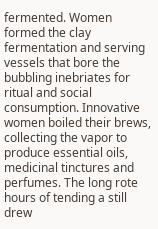fermented. Women formed the clay fermentation and serving vessels that bore the bubbling inebriates for ritual and social consumption. Innovative women boiled their brews, collecting the vapor to produce essential oils, medicinal tinctures and perfumes. The long rote hours of tending a still drew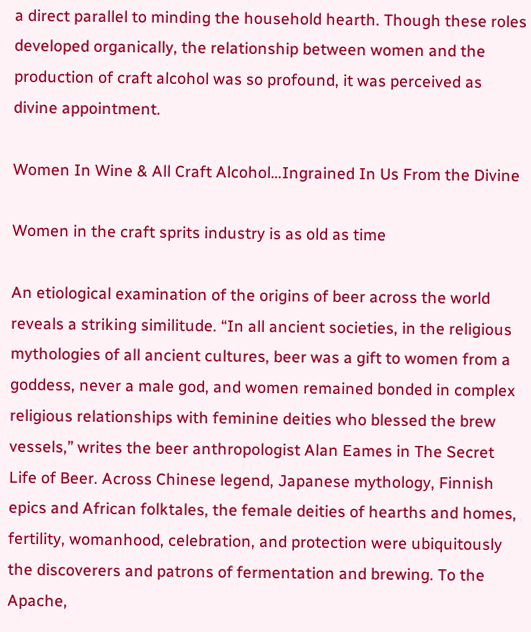a direct parallel to minding the household hearth. Though these roles developed organically, the relationship between women and the production of craft alcohol was so profound, it was perceived as divine appointment.

Women In Wine & All Craft Alcohol…Ingrained In Us From the Divine

Women in the craft sprits industry is as old as time

An etiological examination of the origins of beer across the world reveals a striking similitude. “In all ancient societies, in the religious mythologies of all ancient cultures, beer was a gift to women from a goddess, never a male god, and women remained bonded in complex religious relationships with feminine deities who blessed the brew vessels,” writes the beer anthropologist Alan Eames in The Secret Life of Beer. Across Chinese legend, Japanese mythology, Finnish epics and African folktales, the female deities of hearths and homes, fertility, womanhood, celebration, and protection were ubiquitously the discoverers and patrons of fermentation and brewing. To the Apache,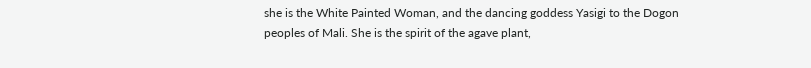she is the White Painted Woman, and the dancing goddess Yasigi to the Dogon peoples of Mali. She is the spirit of the agave plant,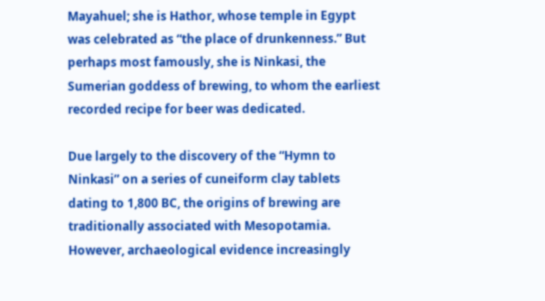Mayahuel; she is Hathor, whose temple in Egypt was celebrated as “the place of drunkenness.” But perhaps most famously, she is Ninkasi, the Sumerian goddess of brewing, to whom the earliest recorded recipe for beer was dedicated.

Due largely to the discovery of the “Hymn to Ninkasi” on a series of cuneiform clay tablets dating to 1,800 BC, the origins of brewing are traditionally associated with Mesopotamia. However, archaeological evidence increasingly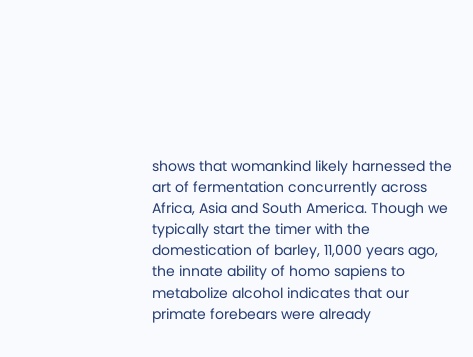shows that womankind likely harnessed the art of fermentation concurrently across Africa, Asia and South America. Though we typically start the timer with the domestication of barley, 11,000 years ago, the innate ability of homo sapiens to metabolize alcohol indicates that our primate forebears were already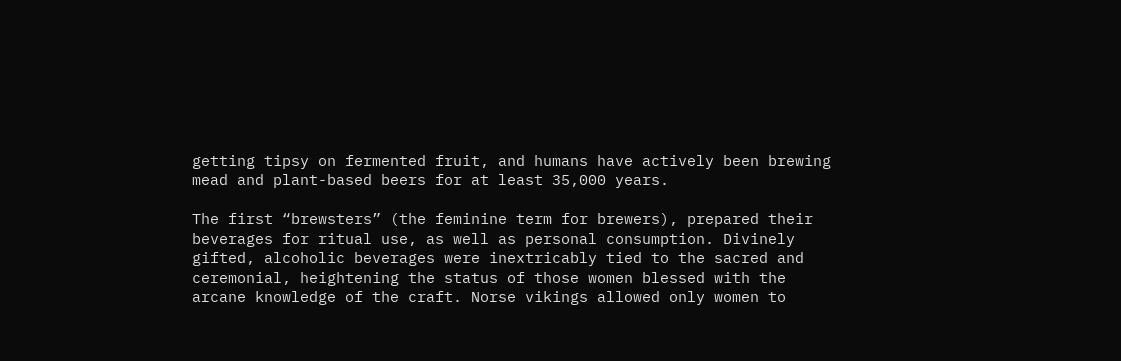getting tipsy on fermented fruit, and humans have actively been brewing mead and plant-based beers for at least 35,000 years.

The first “brewsters” (the feminine term for brewers), prepared their beverages for ritual use, as well as personal consumption. Divinely gifted, alcoholic beverages were inextricably tied to the sacred and ceremonial, heightening the status of those women blessed with the arcane knowledge of the craft. Norse vikings allowed only women to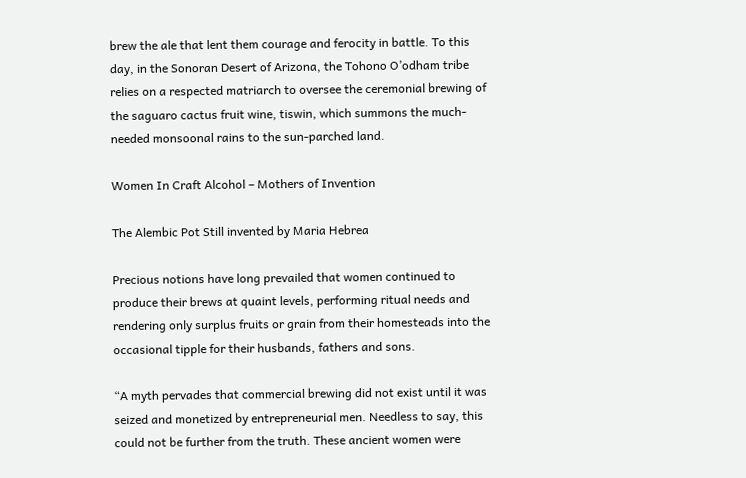brew the ale that lent them courage and ferocity in battle. To this day, in the Sonoran Desert of Arizona, the Tohono O’odham tribe relies on a respected matriarch to oversee the ceremonial brewing of the saguaro cactus fruit wine, tiswin, which summons the much-needed monsoonal rains to the sun-parched land.

Women In Craft Alcohol – Mothers of Invention

The Alembic Pot Still invented by Maria Hebrea

Precious notions have long prevailed that women continued to produce their brews at quaint levels, performing ritual needs and rendering only surplus fruits or grain from their homesteads into the occasional tipple for their husbands, fathers and sons.

“A myth pervades that commercial brewing did not exist until it was seized and monetized by entrepreneurial men. Needless to say, this could not be further from the truth. These ancient women were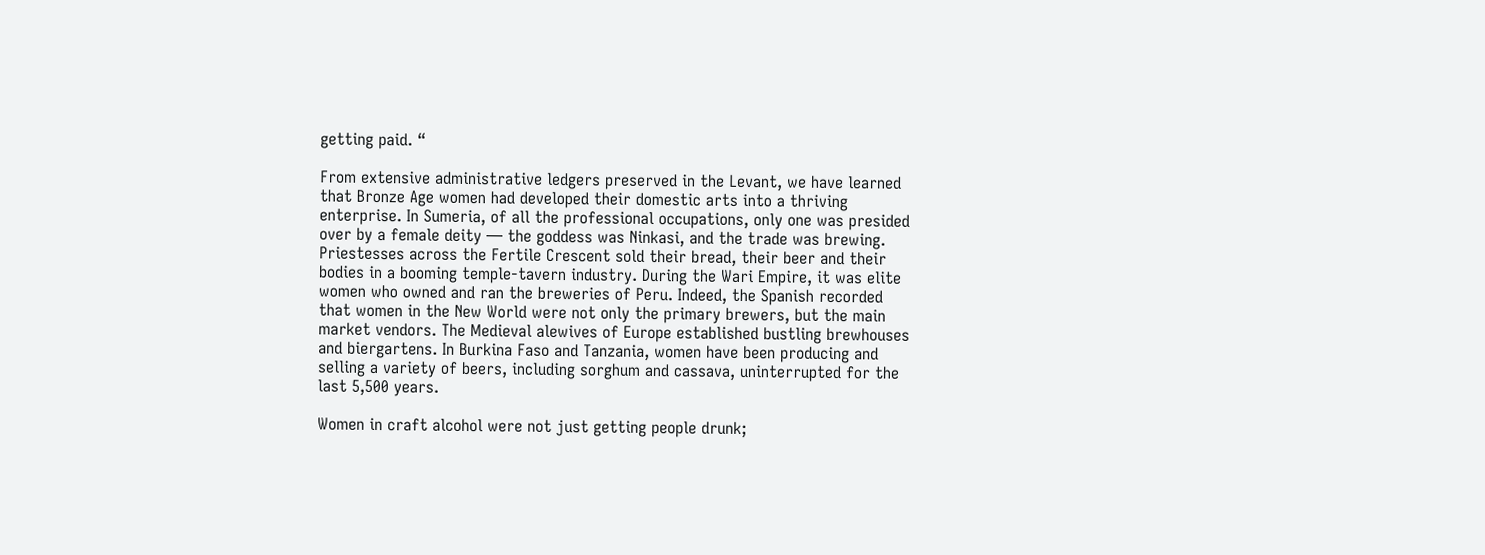getting paid. “

From extensive administrative ledgers preserved in the Levant, we have learned that Bronze Age women had developed their domestic arts into a thriving enterprise. In Sumeria, of all the professional occupations, only one was presided over by a female deity — the goddess was Ninkasi, and the trade was brewing. Priestesses across the Fertile Crescent sold their bread, their beer and their bodies in a booming temple-tavern industry. During the Wari Empire, it was elite women who owned and ran the breweries of Peru. Indeed, the Spanish recorded that women in the New World were not only the primary brewers, but the main market vendors. The Medieval alewives of Europe established bustling brewhouses and biergartens. In Burkina Faso and Tanzania, women have been producing and selling a variety of beers, including sorghum and cassava, uninterrupted for the last 5,500 years.

Women in craft alcohol were not just getting people drunk;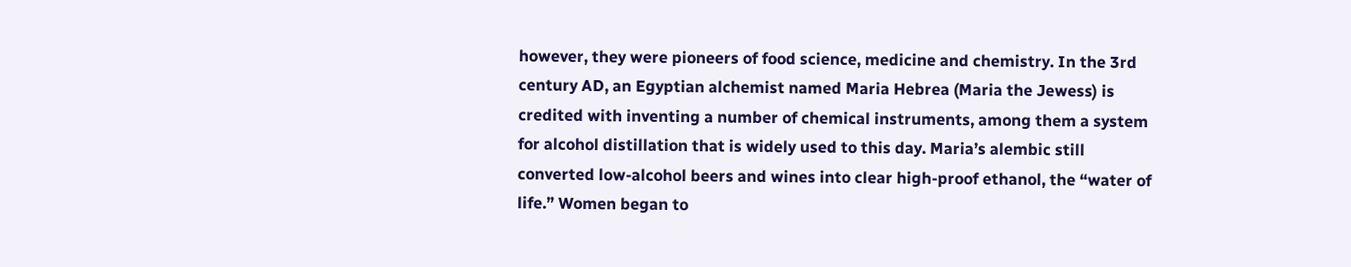however, they were pioneers of food science, medicine and chemistry. In the 3rd century AD, an Egyptian alchemist named Maria Hebrea (Maria the Jewess) is credited with inventing a number of chemical instruments, among them a system for alcohol distillation that is widely used to this day. Maria’s alembic still converted low-alcohol beers and wines into clear high-proof ethanol, the “water of life.” Women began to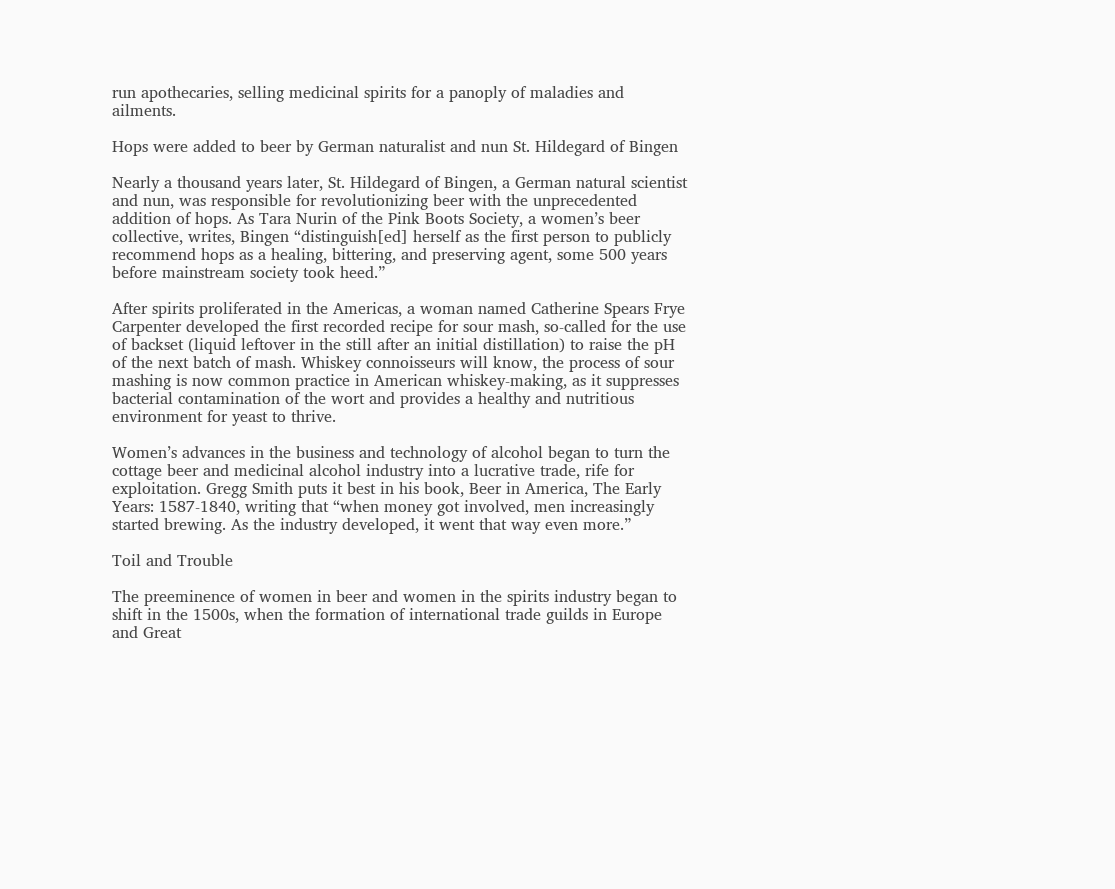run apothecaries, selling medicinal spirits for a panoply of maladies and ailments.

Hops were added to beer by German naturalist and nun St. Hildegard of Bingen

Nearly a thousand years later, St. Hildegard of Bingen, a German natural scientist and nun, was responsible for revolutionizing beer with the unprecedented addition of hops. As Tara Nurin of the Pink Boots Society, a women’s beer collective, writes, Bingen “distinguish[ed] herself as the first person to publicly recommend hops as a healing, bittering, and preserving agent, some 500 years before mainstream society took heed.”

After spirits proliferated in the Americas, a woman named Catherine Spears Frye Carpenter developed the first recorded recipe for sour mash, so-called for the use of backset (liquid leftover in the still after an initial distillation) to raise the pH of the next batch of mash. Whiskey connoisseurs will know, the process of sour mashing is now common practice in American whiskey-making, as it suppresses bacterial contamination of the wort and provides a healthy and nutritious environment for yeast to thrive.

Women’s advances in the business and technology of alcohol began to turn the cottage beer and medicinal alcohol industry into a lucrative trade, rife for exploitation. Gregg Smith puts it best in his book, Beer in America, The Early Years: 1587-1840, writing that “when money got involved, men increasingly started brewing. As the industry developed, it went that way even more.”

Toil and Trouble

The preeminence of women in beer and women in the spirits industry began to shift in the 1500s, when the formation of international trade guilds in Europe and Great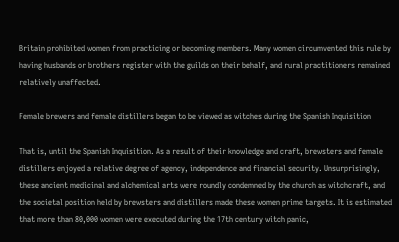Britain prohibited women from practicing or becoming members. Many women circumvented this rule by having husbands or brothers register with the guilds on their behalf, and rural practitioners remained relatively unaffected.

Female brewers and female distillers began to be viewed as witches during the Spanish Inquisition

That is, until the Spanish Inquisition. As a result of their knowledge and craft, brewsters and female distillers enjoyed a relative degree of agency, independence and financial security. Unsurprisingly, these ancient medicinal and alchemical arts were roundly condemned by the church as witchcraft, and the societal position held by brewsters and distillers made these women prime targets. It is estimated that more than 80,000 women were executed during the 17th century witch panic,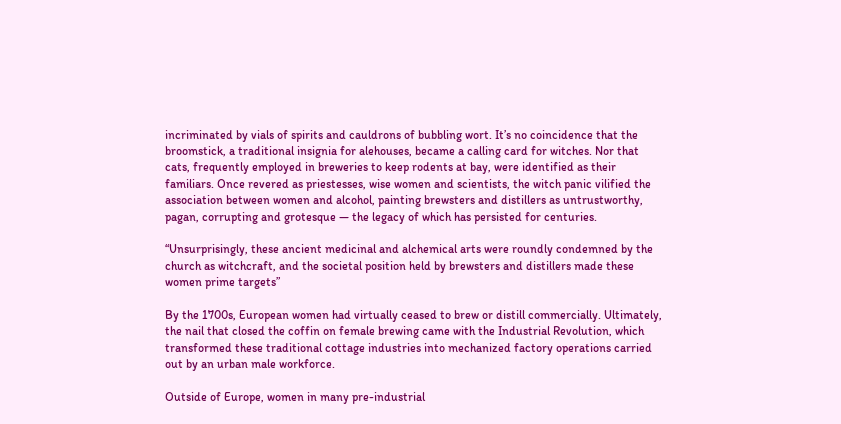incriminated by vials of spirits and cauldrons of bubbling wort. It’s no coincidence that the broomstick, a traditional insignia for alehouses, became a calling card for witches. Nor that cats, frequently employed in breweries to keep rodents at bay, were identified as their familiars. Once revered as priestesses, wise women and scientists, the witch panic vilified the association between women and alcohol, painting brewsters and distillers as untrustworthy, pagan, corrupting and grotesque — the legacy of which has persisted for centuries.

“Unsurprisingly, these ancient medicinal and alchemical arts were roundly condemned by the church as witchcraft, and the societal position held by brewsters and distillers made these women prime targets”

By the 1700s, European women had virtually ceased to brew or distill commercially. Ultimately, the nail that closed the coffin on female brewing came with the Industrial Revolution, which transformed these traditional cottage industries into mechanized factory operations carried out by an urban male workforce.

Outside of Europe, women in many pre-industrial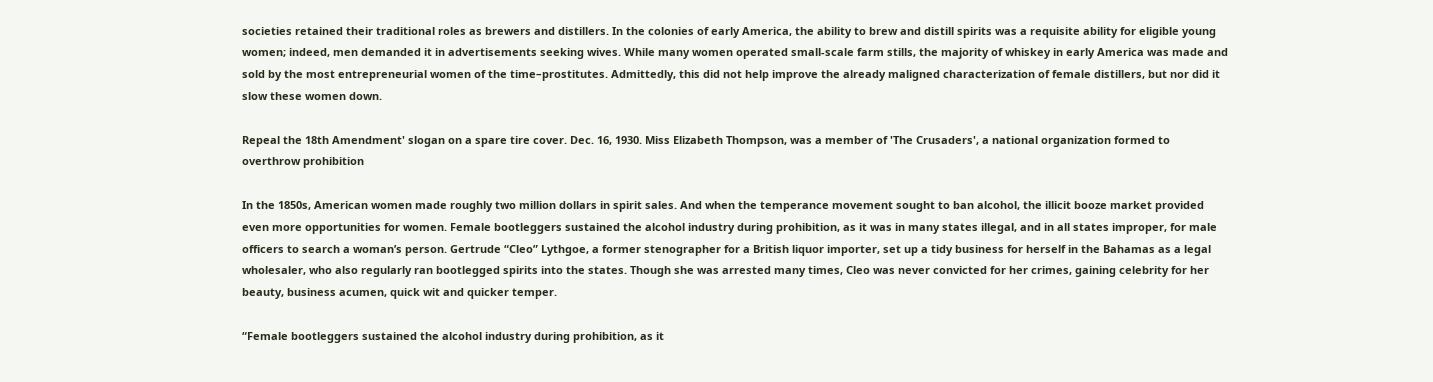societies retained their traditional roles as brewers and distillers. In the colonies of early America, the ability to brew and distill spirits was a requisite ability for eligible young women; indeed, men demanded it in advertisements seeking wives. While many women operated small-scale farm stills, the majority of whiskey in early America was made and sold by the most entrepreneurial women of the time–prostitutes. Admittedly, this did not help improve the already maligned characterization of female distillers, but nor did it slow these women down.

Repeal the 18th Amendment' slogan on a spare tire cover. Dec. 16, 1930. Miss Elizabeth Thompson, was a member of 'The Crusaders', a national organization formed to overthrow prohibition

In the 1850s, American women made roughly two million dollars in spirit sales. And when the temperance movement sought to ban alcohol, the illicit booze market provided even more opportunities for women. Female bootleggers sustained the alcohol industry during prohibition, as it was in many states illegal, and in all states improper, for male officers to search a woman’s person. Gertrude “Cleo” Lythgoe, a former stenographer for a British liquor importer, set up a tidy business for herself in the Bahamas as a legal wholesaler, who also regularly ran bootlegged spirits into the states. Though she was arrested many times, Cleo was never convicted for her crimes, gaining celebrity for her beauty, business acumen, quick wit and quicker temper.

“Female bootleggers sustained the alcohol industry during prohibition, as it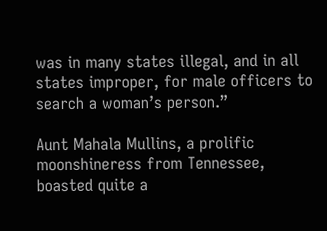was in many states illegal, and in all states improper, for male officers to search a woman’s person.”

Aunt Mahala Mullins, a prolific moonshineress from Tennessee, boasted quite a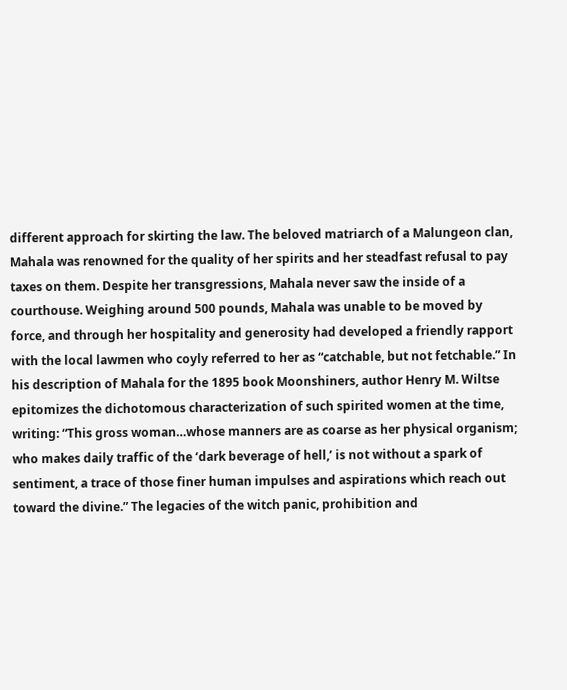different approach for skirting the law. The beloved matriarch of a Malungeon clan, Mahala was renowned for the quality of her spirits and her steadfast refusal to pay taxes on them. Despite her transgressions, Mahala never saw the inside of a courthouse. Weighing around 500 pounds, Mahala was unable to be moved by force, and through her hospitality and generosity had developed a friendly rapport with the local lawmen who coyly referred to her as “catchable, but not fetchable.” In his description of Mahala for the 1895 book Moonshiners, author Henry M. Wiltse epitomizes the dichotomous characterization of such spirited women at the time, writing: “This gross woman…whose manners are as coarse as her physical organism; who makes daily traffic of the ‘dark beverage of hell,’ is not without a spark of sentiment, a trace of those finer human impulses and aspirations which reach out toward the divine.” The legacies of the witch panic, prohibition and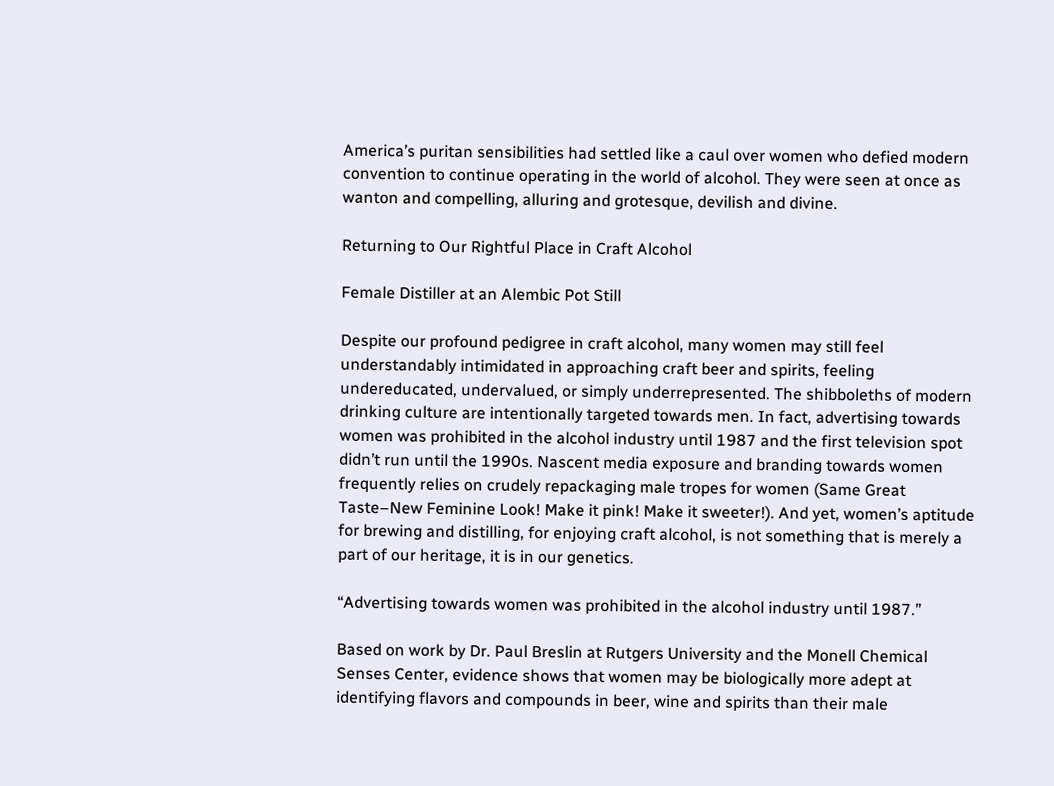America’s puritan sensibilities had settled like a caul over women who defied modern convention to continue operating in the world of alcohol. They were seen at once as wanton and compelling, alluring and grotesque, devilish and divine.

Returning to Our Rightful Place in Craft Alcohol

Female Distiller at an Alembic Pot Still

Despite our profound pedigree in craft alcohol, many women may still feel understandably intimidated in approaching craft beer and spirits, feeling undereducated, undervalued, or simply underrepresented. The shibboleths of modern drinking culture are intentionally targeted towards men. In fact, advertising towards women was prohibited in the alcohol industry until 1987 and the first television spot didn’t run until the 1990s. Nascent media exposure and branding towards women frequently relies on crudely repackaging male tropes for women (Same Great Taste–New Feminine Look! Make it pink! Make it sweeter!). And yet, women’s aptitude for brewing and distilling, for enjoying craft alcohol, is not something that is merely a part of our heritage, it is in our genetics.

“Advertising towards women was prohibited in the alcohol industry until 1987.”

Based on work by Dr. Paul Breslin at Rutgers University and the Monell Chemical Senses Center, evidence shows that women may be biologically more adept at identifying flavors and compounds in beer, wine and spirits than their male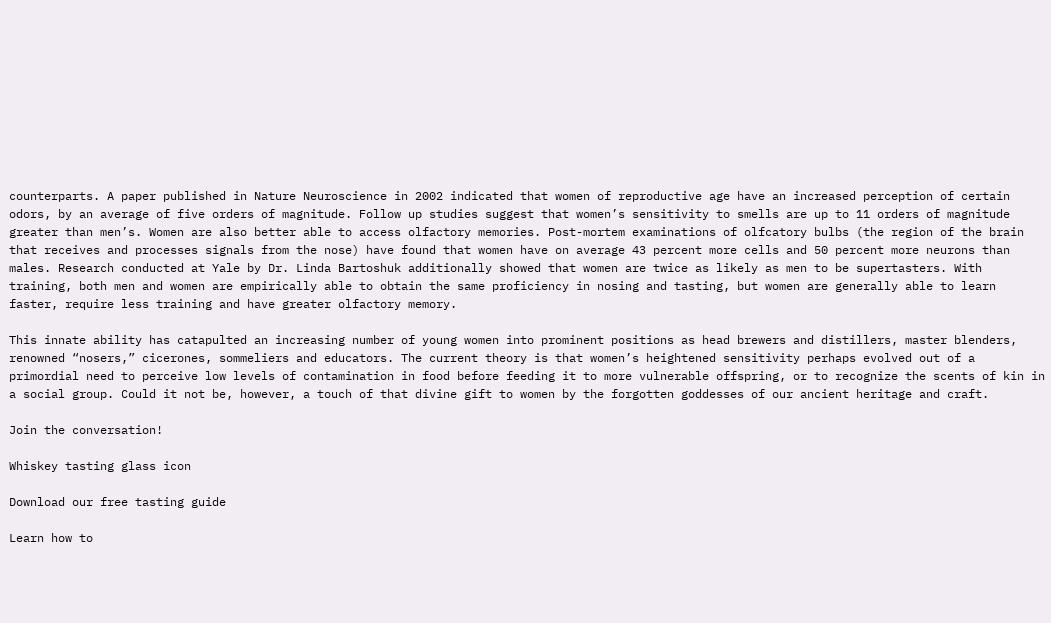counterparts. A paper published in Nature Neuroscience in 2002 indicated that women of reproductive age have an increased perception of certain odors, by an average of five orders of magnitude. Follow up studies suggest that women’s sensitivity to smells are up to 11 orders of magnitude greater than men’s. Women are also better able to access olfactory memories. Post-mortem examinations of olfcatory bulbs (the region of the brain that receives and processes signals from the nose) have found that women have on average 43 percent more cells and 50 percent more neurons than males. Research conducted at Yale by Dr. Linda Bartoshuk additionally showed that women are twice as likely as men to be supertasters. With training, both men and women are empirically able to obtain the same proficiency in nosing and tasting, but women are generally able to learn faster, require less training and have greater olfactory memory.

This innate ability has catapulted an increasing number of young women into prominent positions as head brewers and distillers, master blenders, renowned “nosers,” cicerones, sommeliers and educators. The current theory is that women’s heightened sensitivity perhaps evolved out of a primordial need to perceive low levels of contamination in food before feeding it to more vulnerable offspring, or to recognize the scents of kin in a social group. Could it not be, however, a touch of that divine gift to women by the forgotten goddesses of our ancient heritage and craft.

Join the conversation!

Whiskey tasting glass icon

Download our free tasting guide

Learn how to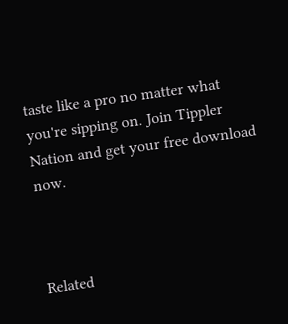taste like a pro no matter what you're sipping on. Join Tippler Nation and get your free download now.



Related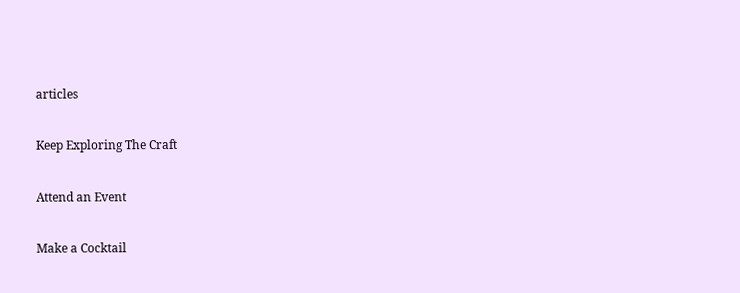articles

Keep Exploring The Craft

Attend an Event

Make a Cocktail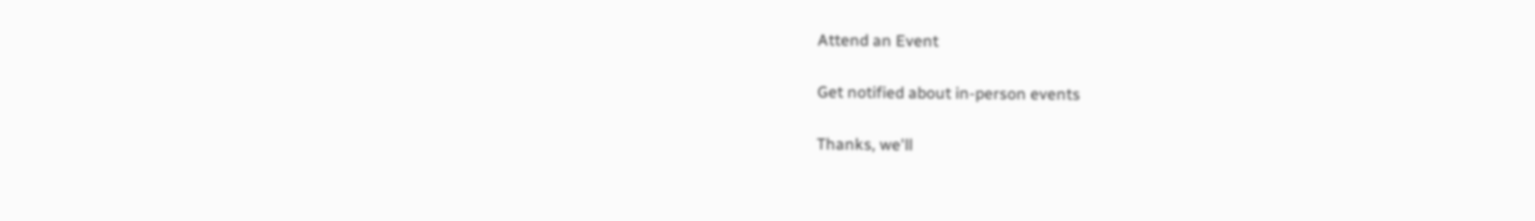Attend an Event

Get notified about in-person events

Thanks, we'll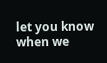let you know when we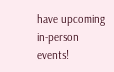have upcoming in-person events!